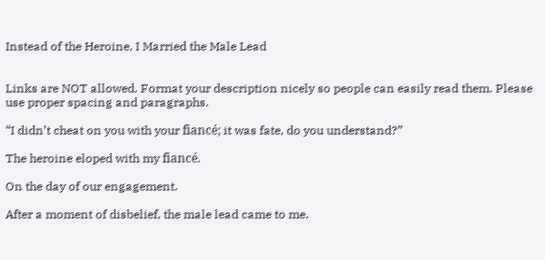Instead of the Heroine, I Married the Male Lead


Links are NOT allowed. Format your description nicely so people can easily read them. Please use proper spacing and paragraphs.

“I didn’t cheat on you with your fiancé; it was fate, do you understand?”

The heroine eloped with my fiancé.

On the day of our engagement.

After a moment of disbelief, the male lead came to me.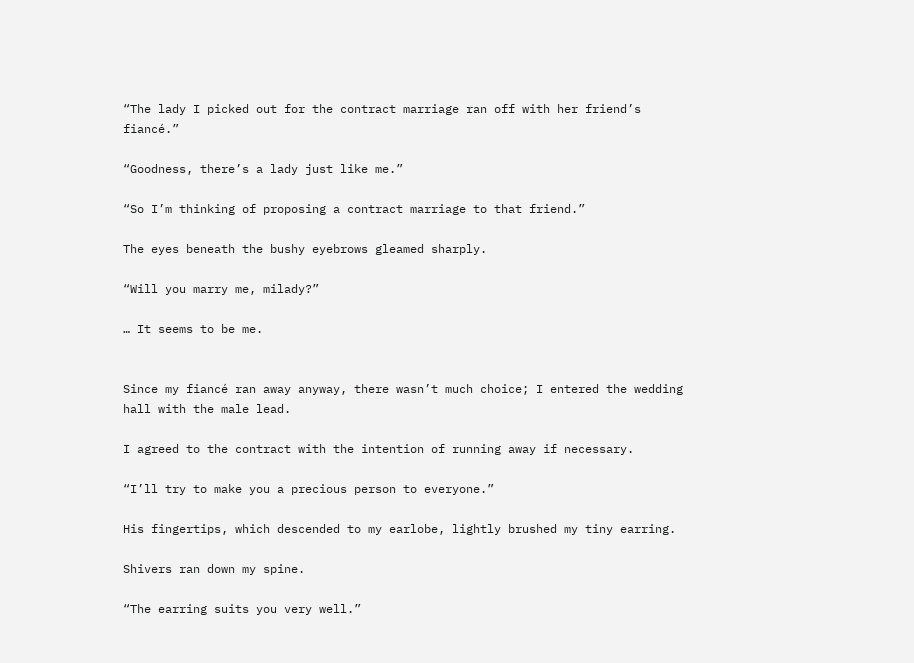“The lady I picked out for the contract marriage ran off with her friend’s fiancé.”

“Goodness, there’s a lady just like me.”

“So I’m thinking of proposing a contract marriage to that friend.”

The eyes beneath the bushy eyebrows gleamed sharply.

“Will you marry me, milady?”

… It seems to be me.


Since my fiancé ran away anyway, there wasn’t much choice; I entered the wedding hall with the male lead.

I agreed to the contract with the intention of running away if necessary.

“I’ll try to make you a precious person to everyone.”

His fingertips, which descended to my earlobe, lightly brushed my tiny earring.

Shivers ran down my spine.

“The earring suits you very well.”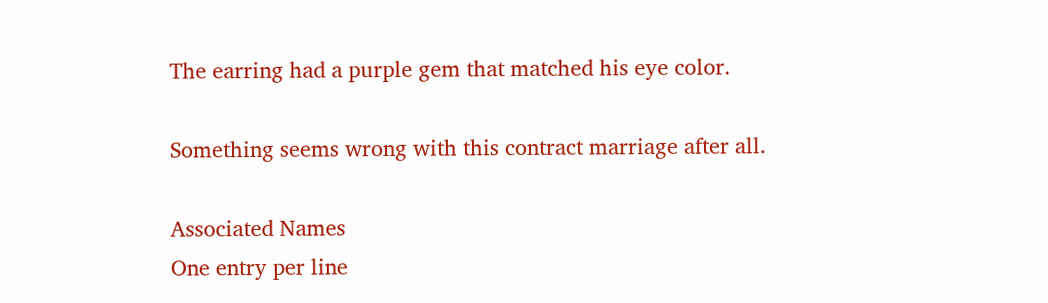The earring had a purple gem that matched his eye color.

Something seems wrong with this contract marriage after all.

Associated Names
One entry per line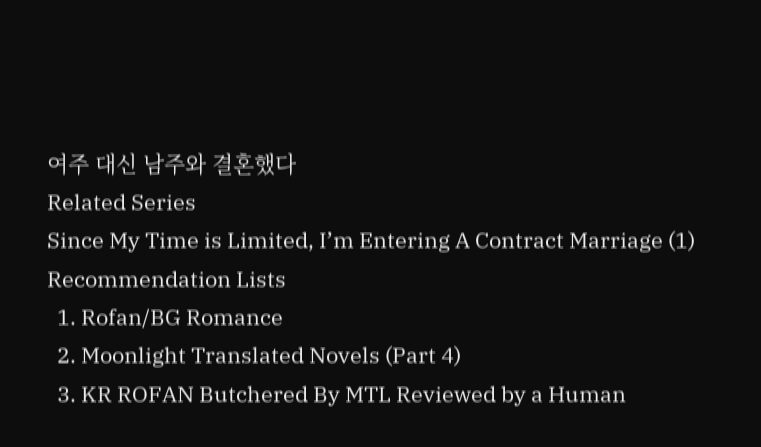여주 대신 남주와 결혼했다
Related Series
Since My Time is Limited, I’m Entering A Contract Marriage (1)
Recommendation Lists
  1. Rofan/BG Romance
  2. Moonlight Translated Novels (Part 4)
  3. KR ROFAN Butchered By MTL Reviewed by a Human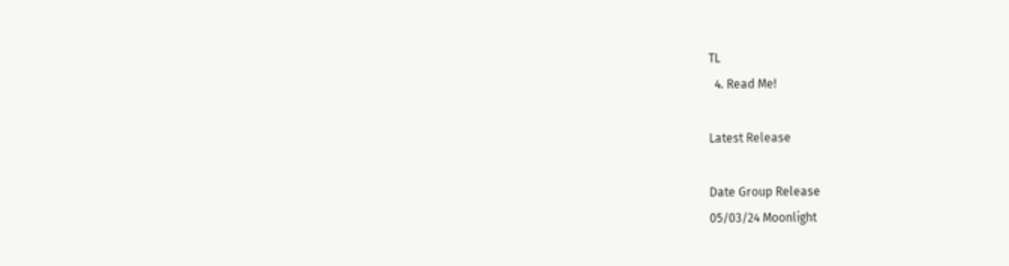TL
  4. Read Me!

Latest Release

Date Group Release
05/03/24 Moonlight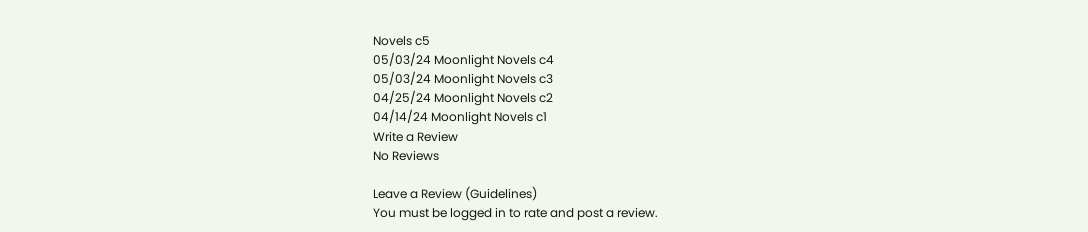Novels c5
05/03/24 Moonlight Novels c4
05/03/24 Moonlight Novels c3
04/25/24 Moonlight Novels c2
04/14/24 Moonlight Novels c1
Write a Review
No Reviews

Leave a Review (Guidelines)
You must be logged in to rate and post a review.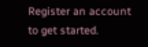Register an account to get started.